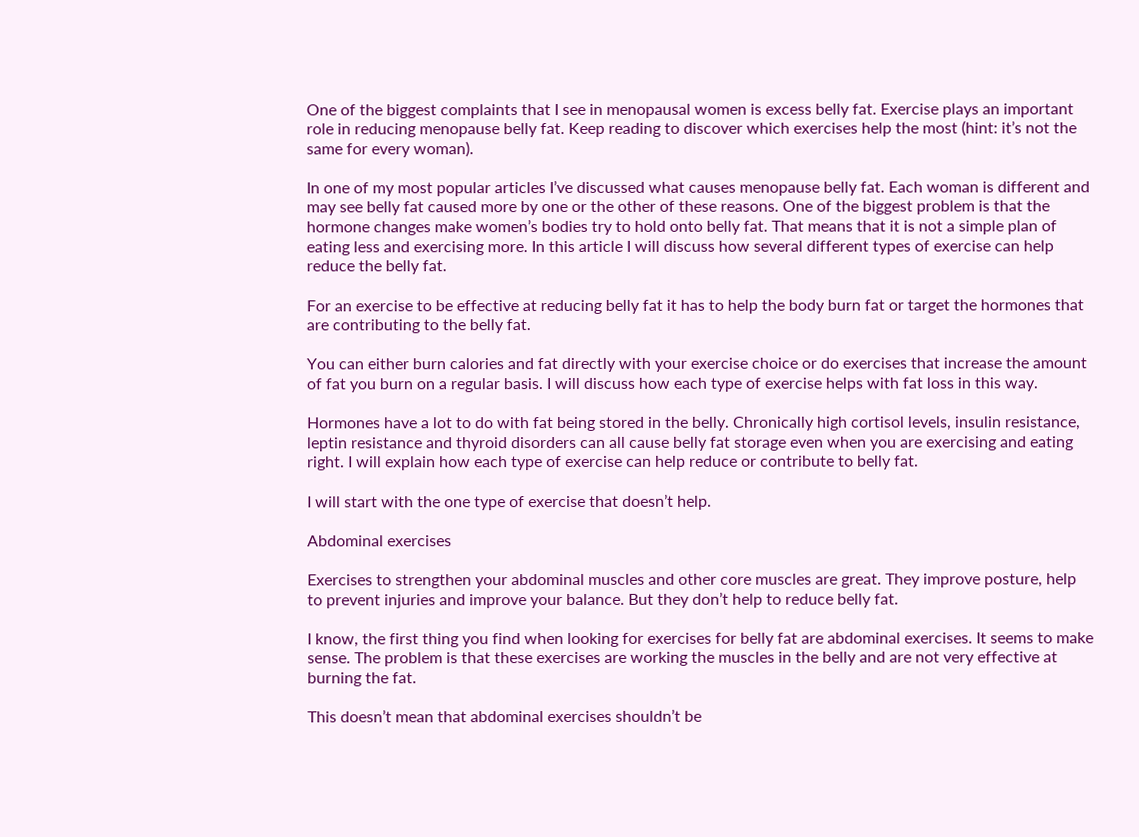One of the biggest complaints that I see in menopausal women is excess belly fat. Exercise plays an important role in reducing menopause belly fat. Keep reading to discover which exercises help the most (hint: it’s not the same for every woman).

In one of my most popular articles I’ve discussed what causes menopause belly fat. Each woman is different and may see belly fat caused more by one or the other of these reasons. One of the biggest problem is that the hormone changes make women’s bodies try to hold onto belly fat. That means that it is not a simple plan of eating less and exercising more. In this article I will discuss how several different types of exercise can help reduce the belly fat.

For an exercise to be effective at reducing belly fat it has to help the body burn fat or target the hormones that are contributing to the belly fat.

You can either burn calories and fat directly with your exercise choice or do exercises that increase the amount of fat you burn on a regular basis. I will discuss how each type of exercise helps with fat loss in this way.

Hormones have a lot to do with fat being stored in the belly. Chronically high cortisol levels, insulin resistance, leptin resistance and thyroid disorders can all cause belly fat storage even when you are exercising and eating right. I will explain how each type of exercise can help reduce or contribute to belly fat.

I will start with the one type of exercise that doesn’t help.

Abdominal exercises

Exercises to strengthen your abdominal muscles and other core muscles are great. They improve posture, help to prevent injuries and improve your balance. But they don’t help to reduce belly fat.

I know, the first thing you find when looking for exercises for belly fat are abdominal exercises. It seems to make sense. The problem is that these exercises are working the muscles in the belly and are not very effective at burning the fat.

This doesn’t mean that abdominal exercises shouldn’t be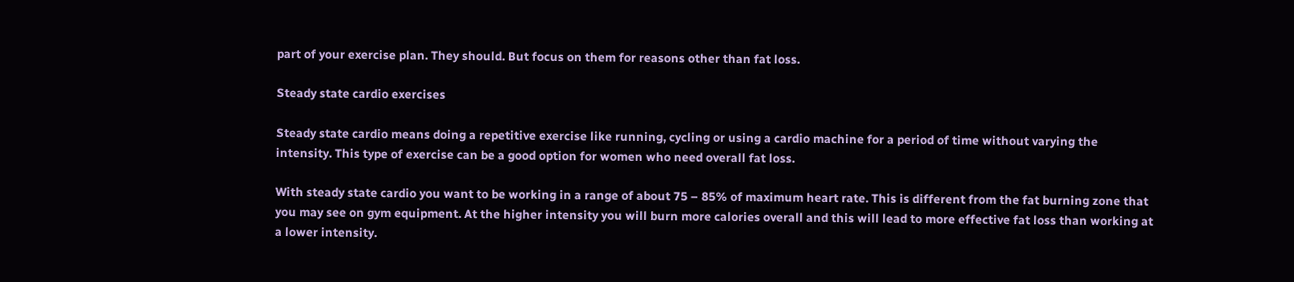part of your exercise plan. They should. But focus on them for reasons other than fat loss.

Steady state cardio exercises

Steady state cardio means doing a repetitive exercise like running, cycling or using a cardio machine for a period of time without varying the intensity. This type of exercise can be a good option for women who need overall fat loss.

With steady state cardio you want to be working in a range of about 75 – 85% of maximum heart rate. This is different from the fat burning zone that you may see on gym equipment. At the higher intensity you will burn more calories overall and this will lead to more effective fat loss than working at a lower intensity.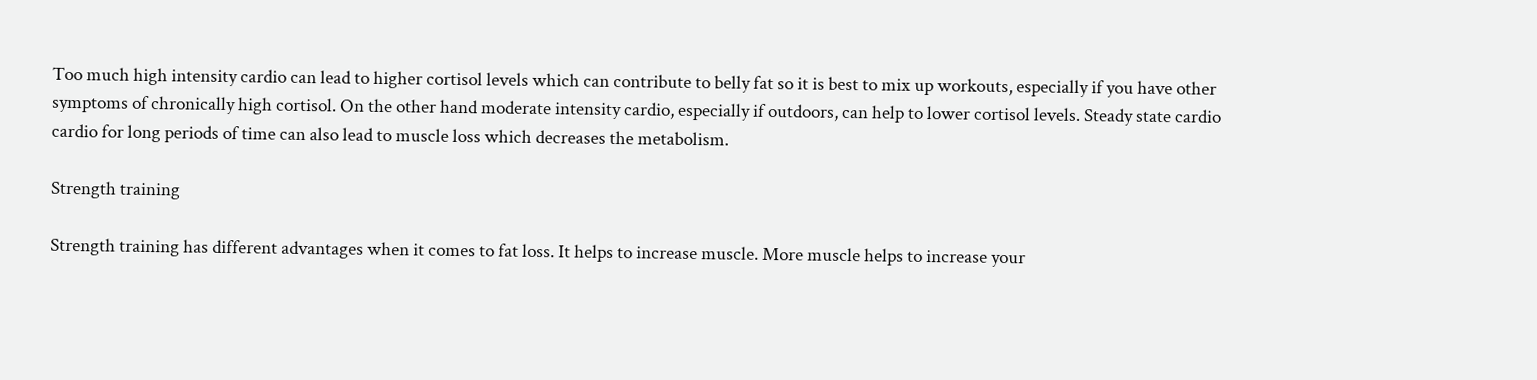Too much high intensity cardio can lead to higher cortisol levels which can contribute to belly fat so it is best to mix up workouts, especially if you have other symptoms of chronically high cortisol. On the other hand moderate intensity cardio, especially if outdoors, can help to lower cortisol levels. Steady state cardio cardio for long periods of time can also lead to muscle loss which decreases the metabolism.

Strength training

Strength training has different advantages when it comes to fat loss. It helps to increase muscle. More muscle helps to increase your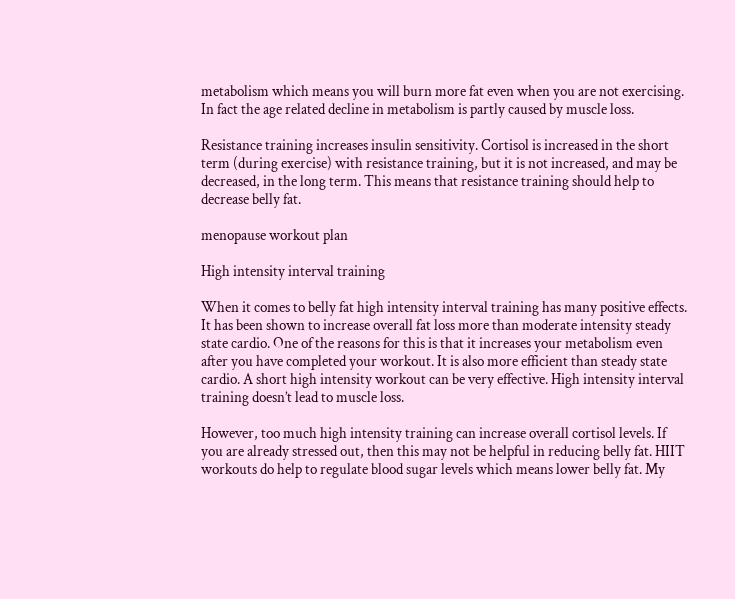metabolism which means you will burn more fat even when you are not exercising. In fact the age related decline in metabolism is partly caused by muscle loss.

Resistance training increases insulin sensitivity. Cortisol is increased in the short term (during exercise) with resistance training, but it is not increased, and may be decreased, in the long term. This means that resistance training should help to decrease belly fat.

menopause workout plan

High intensity interval training

When it comes to belly fat high intensity interval training has many positive effects. It has been shown to increase overall fat loss more than moderate intensity steady state cardio. One of the reasons for this is that it increases your metabolism even after you have completed your workout. It is also more efficient than steady state cardio. A short high intensity workout can be very effective. High intensity interval training doesn’t lead to muscle loss.

However, too much high intensity training can increase overall cortisol levels. If you are already stressed out, then this may not be helpful in reducing belly fat. HIIT workouts do help to regulate blood sugar levels which means lower belly fat. My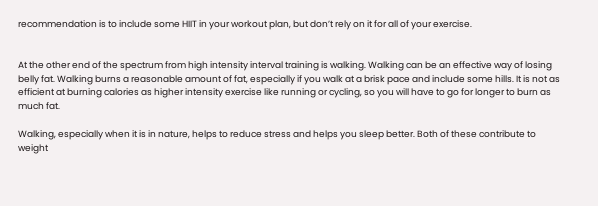recommendation is to include some HIIT in your workout plan, but don’t rely on it for all of your exercise.


At the other end of the spectrum from high intensity interval training is walking. Walking can be an effective way of losing belly fat. Walking burns a reasonable amount of fat, especially if you walk at a brisk pace and include some hills. It is not as efficient at burning calories as higher intensity exercise like running or cycling, so you will have to go for longer to burn as much fat.

Walking, especially when it is in nature, helps to reduce stress and helps you sleep better. Both of these contribute to weight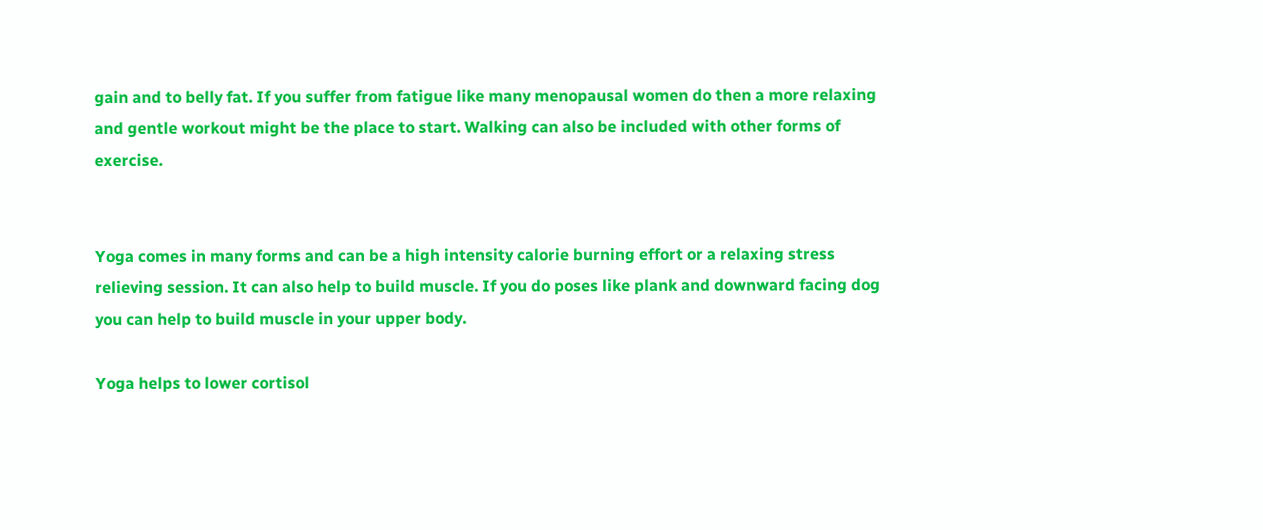gain and to belly fat. If you suffer from fatigue like many menopausal women do then a more relaxing and gentle workout might be the place to start. Walking can also be included with other forms of exercise.


Yoga comes in many forms and can be a high intensity calorie burning effort or a relaxing stress relieving session. It can also help to build muscle. If you do poses like plank and downward facing dog you can help to build muscle in your upper body.

Yoga helps to lower cortisol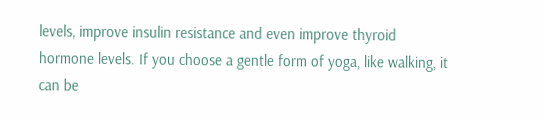levels, improve insulin resistance and even improve thyroid hormone levels. If you choose a gentle form of yoga, like walking, it can be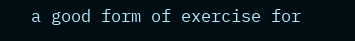a good form of exercise for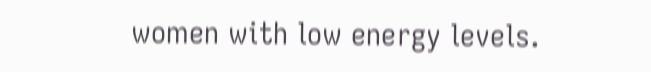women with low energy levels.